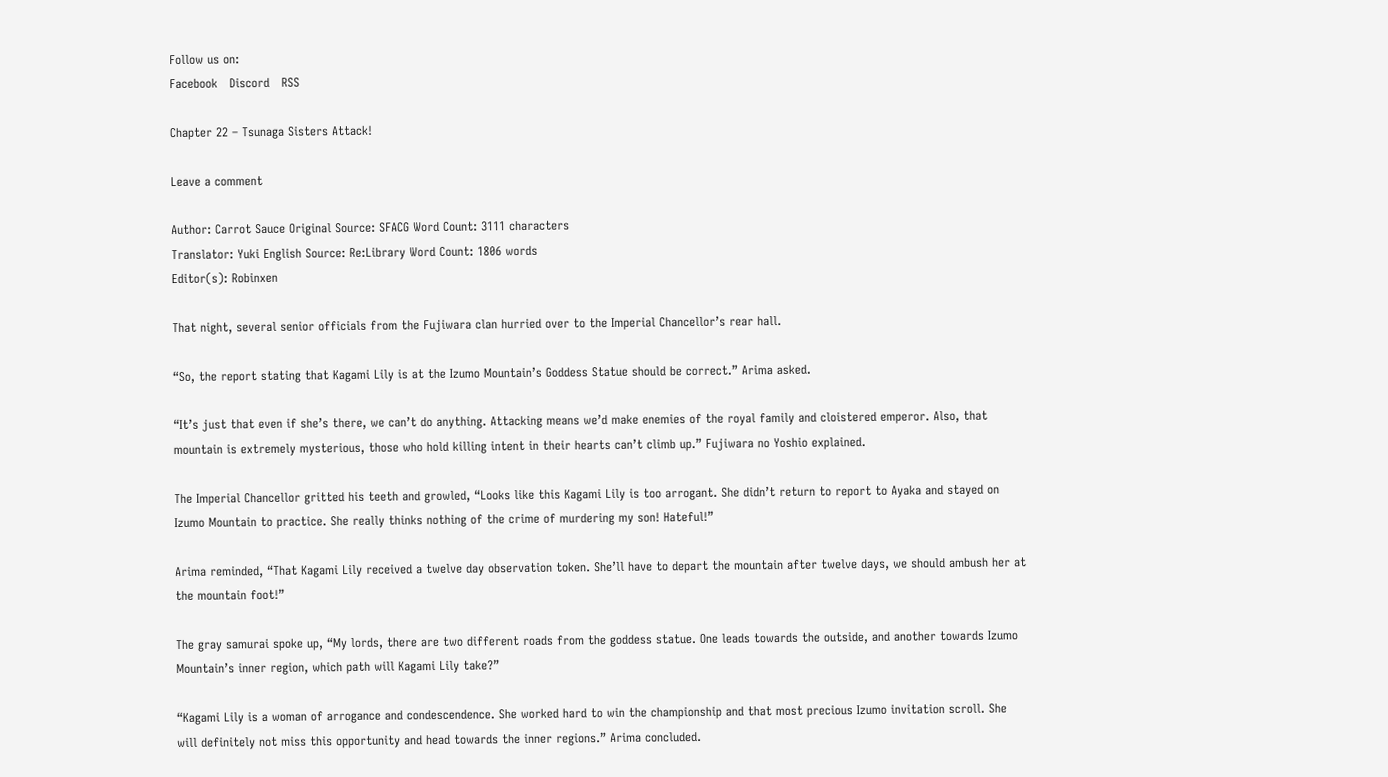Follow us on:
Facebook   Discord   RSS

Chapter 22 – Tsunaga Sisters Attack!

Leave a comment

Author: Carrot Sauce Original Source: SFACG Word Count: 3111 characters
Translator: Yuki English Source: Re:Library Word Count: 1806 words
Editor(s): Robinxen

That night, several senior officials from the Fujiwara clan hurried over to the Imperial Chancellor’s rear hall.

“So, the report stating that Kagami Lily is at the Izumo Mountain’s Goddess Statue should be correct.” Arima asked.

“It’s just that even if she’s there, we can’t do anything. Attacking means we’d make enemies of the royal family and cloistered emperor. Also, that mountain is extremely mysterious, those who hold killing intent in their hearts can’t climb up.” Fujiwara no Yoshio explained.

The Imperial Chancellor gritted his teeth and growled, “Looks like this Kagami Lily is too arrogant. She didn’t return to report to Ayaka and stayed on Izumo Mountain to practice. She really thinks nothing of the crime of murdering my son! Hateful!”

Arima reminded, “That Kagami Lily received a twelve day observation token. She’ll have to depart the mountain after twelve days, we should ambush her at the mountain foot!”

The gray samurai spoke up, “My lords, there are two different roads from the goddess statue. One leads towards the outside, and another towards Izumo Mountain’s inner region, which path will Kagami Lily take?”

“Kagami Lily is a woman of arrogance and condescendence. She worked hard to win the championship and that most precious Izumo invitation scroll. She will definitely not miss this opportunity and head towards the inner regions.” Arima concluded.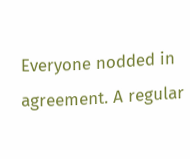Everyone nodded in agreement. A regular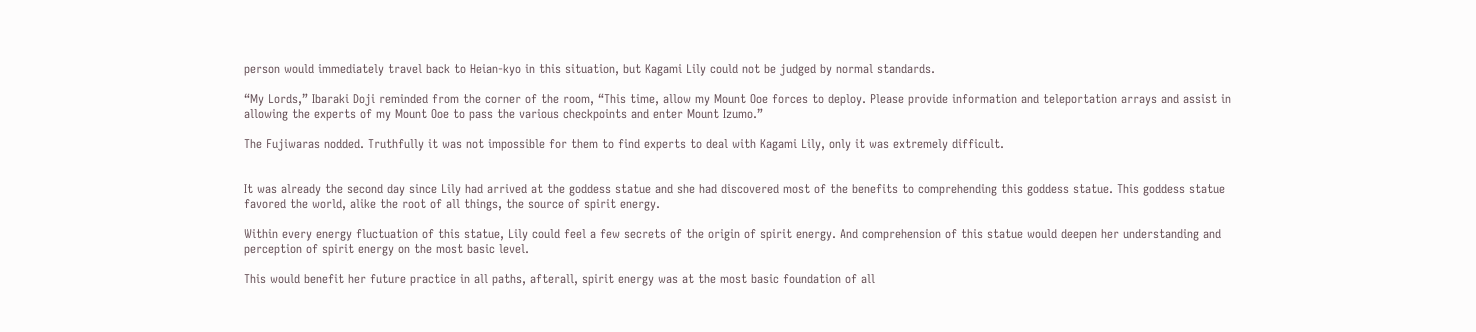person would immediately travel back to Heian-kyo in this situation, but Kagami Lily could not be judged by normal standards.

“My Lords,” Ibaraki Doji reminded from the corner of the room, “This time, allow my Mount Ooe forces to deploy. Please provide information and teleportation arrays and assist in allowing the experts of my Mount Ooe to pass the various checkpoints and enter Mount Izumo.”

The Fujiwaras nodded. Truthfully it was not impossible for them to find experts to deal with Kagami Lily, only it was extremely difficult.


It was already the second day since Lily had arrived at the goddess statue and she had discovered most of the benefits to comprehending this goddess statue. This goddess statue favored the world, alike the root of all things, the source of spirit energy.

Within every energy fluctuation of this statue, Lily could feel a few secrets of the origin of spirit energy. And comprehension of this statue would deepen her understanding and perception of spirit energy on the most basic level.

This would benefit her future practice in all paths, afterall, spirit energy was at the most basic foundation of all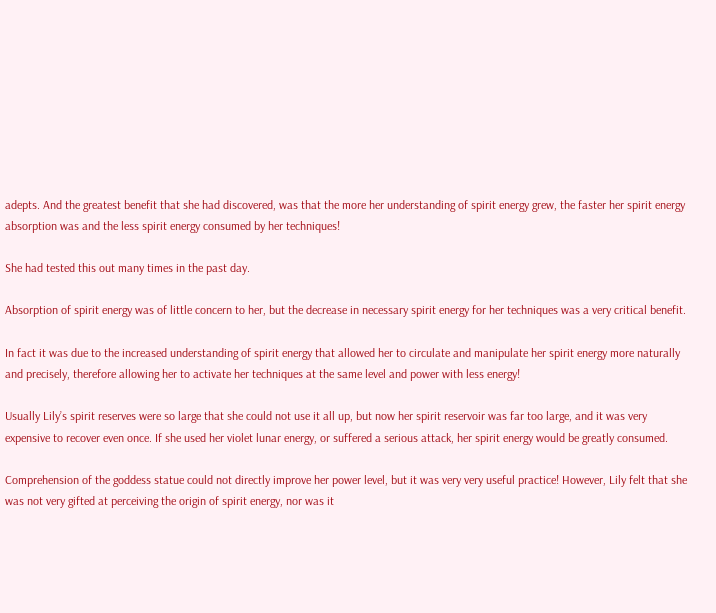adepts. And the greatest benefit that she had discovered, was that the more her understanding of spirit energy grew, the faster her spirit energy absorption was and the less spirit energy consumed by her techniques!

She had tested this out many times in the past day.

Absorption of spirit energy was of little concern to her, but the decrease in necessary spirit energy for her techniques was a very critical benefit.

In fact it was due to the increased understanding of spirit energy that allowed her to circulate and manipulate her spirit energy more naturally and precisely, therefore allowing her to activate her techniques at the same level and power with less energy!

Usually Lily’s spirit reserves were so large that she could not use it all up, but now her spirit reservoir was far too large, and it was very expensive to recover even once. If she used her violet lunar energy, or suffered a serious attack, her spirit energy would be greatly consumed.

Comprehension of the goddess statue could not directly improve her power level, but it was very very useful practice! However, Lily felt that she was not very gifted at perceiving the origin of spirit energy, nor was it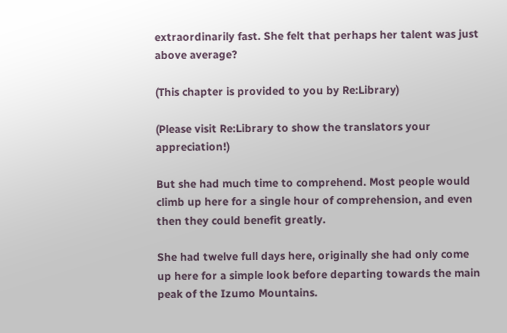extraordinarily fast. She felt that perhaps her talent was just above average?

(This chapter is provided to you by Re:Library)

(Please visit Re:Library to show the translators your appreciation!)

But she had much time to comprehend. Most people would climb up here for a single hour of comprehension, and even then they could benefit greatly.

She had twelve full days here, originally she had only come up here for a simple look before departing towards the main peak of the Izumo Mountains.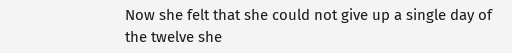Now she felt that she could not give up a single day of the twelve she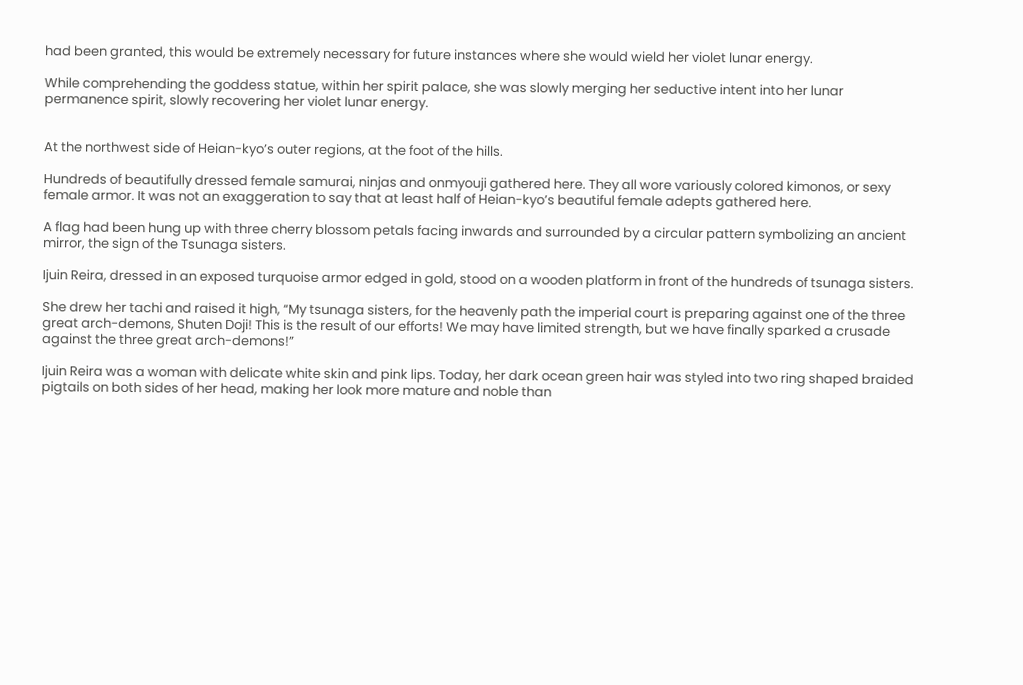had been granted, this would be extremely necessary for future instances where she would wield her violet lunar energy.

While comprehending the goddess statue, within her spirit palace, she was slowly merging her seductive intent into her lunar permanence spirit, slowly recovering her violet lunar energy.


At the northwest side of Heian-kyo’s outer regions, at the foot of the hills.

Hundreds of beautifully dressed female samurai, ninjas and onmyouji gathered here. They all wore variously colored kimonos, or sexy female armor. It was not an exaggeration to say that at least half of Heian-kyo’s beautiful female adepts gathered here.

A flag had been hung up with three cherry blossom petals facing inwards and surrounded by a circular pattern symbolizing an ancient mirror, the sign of the Tsunaga sisters.

Ijuin Reira, dressed in an exposed turquoise armor edged in gold, stood on a wooden platform in front of the hundreds of tsunaga sisters.

She drew her tachi and raised it high, “My tsunaga sisters, for the heavenly path the imperial court is preparing against one of the three great arch-demons, Shuten Doji! This is the result of our efforts! We may have limited strength, but we have finally sparked a crusade against the three great arch-demons!”

Ijuin Reira was a woman with delicate white skin and pink lips. Today, her dark ocean green hair was styled into two ring shaped braided pigtails on both sides of her head, making her look more mature and noble than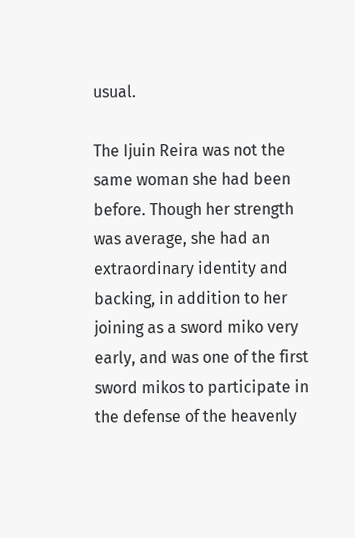usual.

The Ijuin Reira was not the same woman she had been before. Though her strength was average, she had an extraordinary identity and backing, in addition to her joining as a sword miko very early, and was one of the first sword mikos to participate in the defense of the heavenly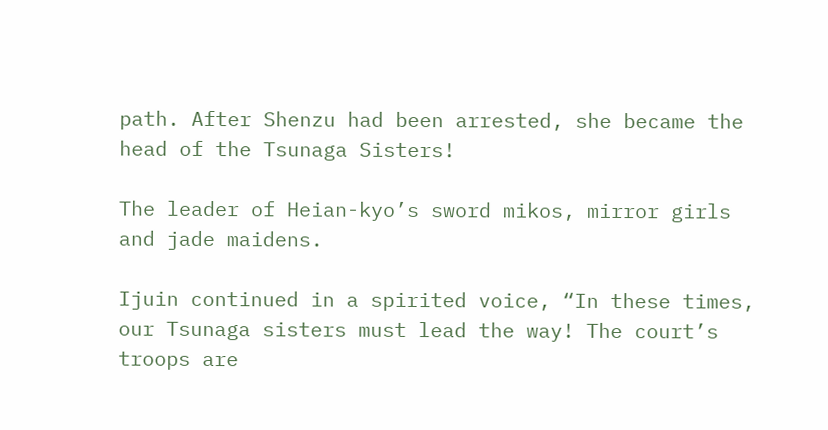path. After Shenzu had been arrested, she became the head of the Tsunaga Sisters!

The leader of Heian-kyo’s sword mikos, mirror girls and jade maidens.

Ijuin continued in a spirited voice, “In these times, our Tsunaga sisters must lead the way! The court’s troops are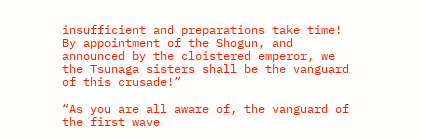insufficient and preparations take time! By appointment of the Shogun, and announced by the cloistered emperor, we the Tsunaga sisters shall be the vanguard of this crusade!”

“As you are all aware of, the vanguard of the first wave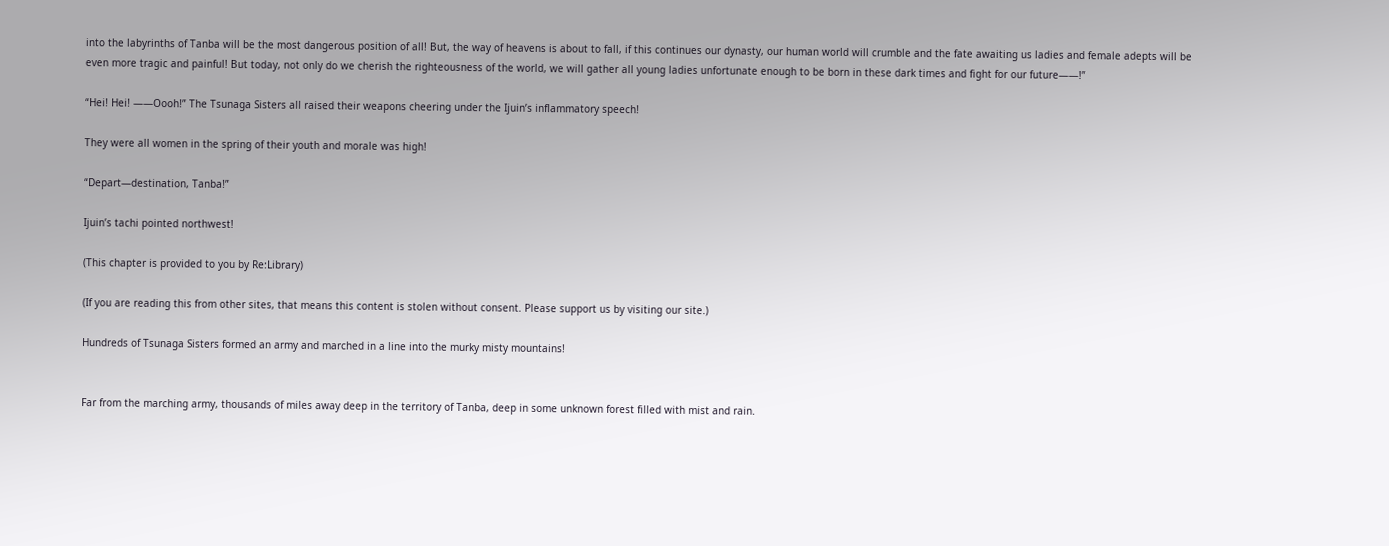into the labyrinths of Tanba will be the most dangerous position of all! But, the way of heavens is about to fall, if this continues our dynasty, our human world will crumble and the fate awaiting us ladies and female adepts will be even more tragic and painful! But today, not only do we cherish the righteousness of the world, we will gather all young ladies unfortunate enough to be born in these dark times and fight for our future——!”

“Hei! Hei! ——Oooh!” The Tsunaga Sisters all raised their weapons cheering under the Ijuin’s inflammatory speech!

They were all women in the spring of their youth and morale was high!

“Depart—destination, Tanba!”

Ijuin’s tachi pointed northwest!

(This chapter is provided to you by Re:Library)

(If you are reading this from other sites, that means this content is stolen without consent. Please support us by visiting our site.)

Hundreds of Tsunaga Sisters formed an army and marched in a line into the murky misty mountains!


Far from the marching army, thousands of miles away deep in the territory of Tanba, deep in some unknown forest filled with mist and rain.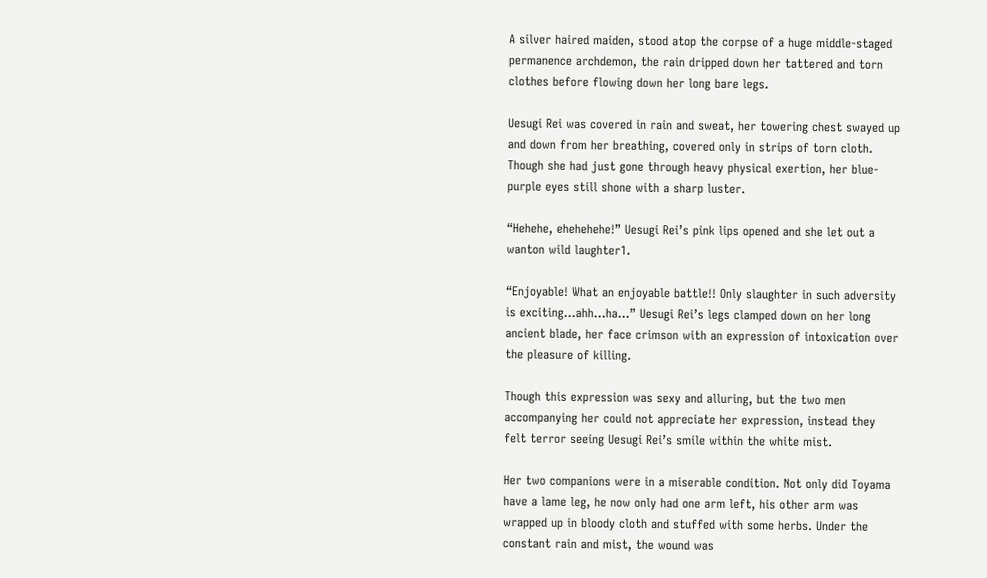A silver haired maiden, stood atop the corpse of a huge middle-staged permanence archdemon, the rain dripped down her tattered and torn clothes before flowing down her long bare legs.

Uesugi Rei was covered in rain and sweat, her towering chest swayed up and down from her breathing, covered only in strips of torn cloth. Though she had just gone through heavy physical exertion, her blue-purple eyes still shone with a sharp luster.

“Hehehe, ehehehehe!” Uesugi Rei’s pink lips opened and she let out a wanton wild laughter1.

“Enjoyable! What an enjoyable battle!! Only slaughter in such adversity is exciting…ahh…ha…” Uesugi Rei’s legs clamped down on her long ancient blade, her face crimson with an expression of intoxication over the pleasure of killing.

Though this expression was sexy and alluring, but the two men accompanying her could not appreciate her expression, instead they felt terror seeing Uesugi Rei’s smile within the white mist.

Her two companions were in a miserable condition. Not only did Toyama have a lame leg, he now only had one arm left, his other arm was wrapped up in bloody cloth and stuffed with some herbs. Under the constant rain and mist, the wound was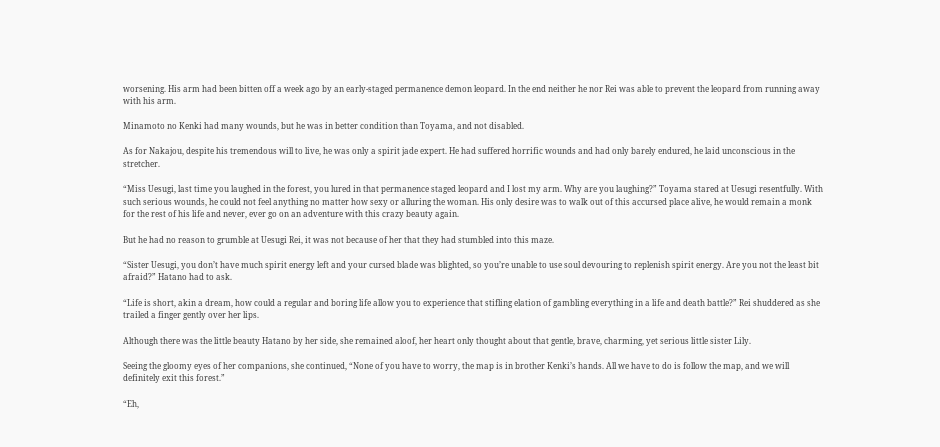worsening. His arm had been bitten off a week ago by an early-staged permanence demon leopard. In the end neither he nor Rei was able to prevent the leopard from running away with his arm.

Minamoto no Kenki had many wounds, but he was in better condition than Toyama, and not disabled.

As for Nakajou, despite his tremendous will to live, he was only a spirit jade expert. He had suffered horrific wounds and had only barely endured, he laid unconscious in the stretcher.

“Miss Uesugi, last time you laughed in the forest, you lured in that permanence staged leopard and I lost my arm. Why are you laughing?” Toyama stared at Uesugi resentfully. With such serious wounds, he could not feel anything no matter how sexy or alluring the woman. His only desire was to walk out of this accursed place alive, he would remain a monk for the rest of his life and never, ever go on an adventure with this crazy beauty again.

But he had no reason to grumble at Uesugi Rei, it was not because of her that they had stumbled into this maze.

“Sister Uesugi, you don’t have much spirit energy left and your cursed blade was blighted, so you’re unable to use soul devouring to replenish spirit energy. Are you not the least bit afraid?” Hatano had to ask.

“Life is short, akin a dream, how could a regular and boring life allow you to experience that stifling elation of gambling everything in a life and death battle?” Rei shuddered as she trailed a finger gently over her lips.

Although there was the little beauty Hatano by her side, she remained aloof, her heart only thought about that gentle, brave, charming, yet serious little sister Lily.

Seeing the gloomy eyes of her companions, she continued, “None of you have to worry, the map is in brother Kenki’s hands. All we have to do is follow the map, and we will definitely exit this forest.”

“Eh,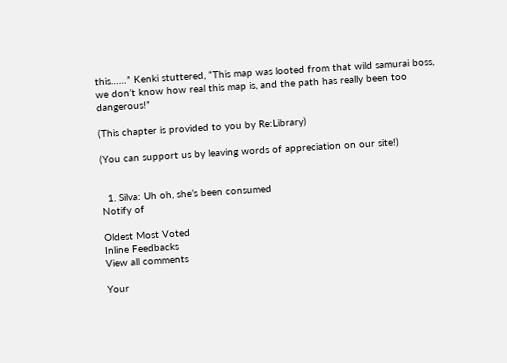this……” Kenki stuttered, “This map was looted from that wild samurai boss, we don’t know how real this map is, and the path has really been too dangerous!”

(This chapter is provided to you by Re:Library)

(You can support us by leaving words of appreciation on our site!)


  1. Silva: Uh oh, she’s been consumed
Notify of

Oldest Most Voted
Inline Feedbacks
View all comments

Your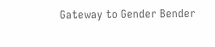Gateway to Gender Bender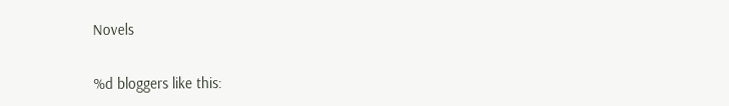Novels

%d bloggers like this: